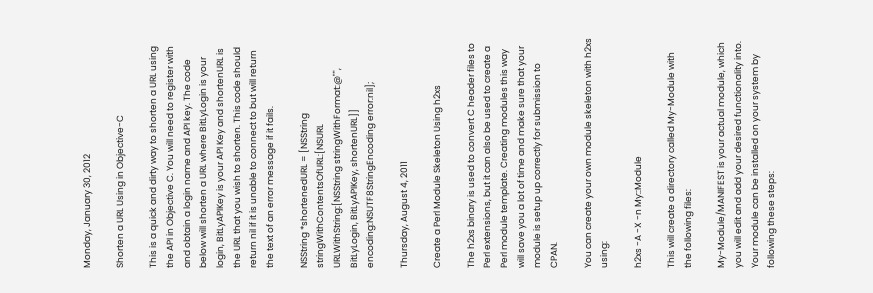Monday, January 30, 2012

Shorten a URL Using in Objective-C

This is a quick and dirty way to shorten a URL using the API in Objective C. You will need to register with and obtain a login name and API key. The code below will shorten a URL where BitLyLogin is your login, BitLyAPIKey is your API Key and shortenURL is the URL that you wish to shorten. This code should return nil if it is unable to connect to but will return the text of an error message if it fails.

NSString *shortenedURL = [NSString stringWithContentsOfURL:[NSURL URLWithString:[NSString stringWithFormat:@"", BitLyLogin, BitLyAPIKey, shortenURL]] encoding:NSUTF8StringEncoding error:nil];

Thursday, August 4, 2011

Create a Perl Module Skeleton Using h2xs

The h2xs binary is used to convert C header files to Perl extensions, but it can also be used to create a Perl module template. Creating modules this way will save you a lot of time and make sure that your module is setup up correctly for submission to CPAN.

You can create your own module skeleton with h2xs using:

h2xs -A -X -n My::Module

This will create a directory called My-Module with the following files:

My-Module/MANIFEST is your actual module, which you will edit and add your desired functionality into. Your module can be installed on your system by following these steps: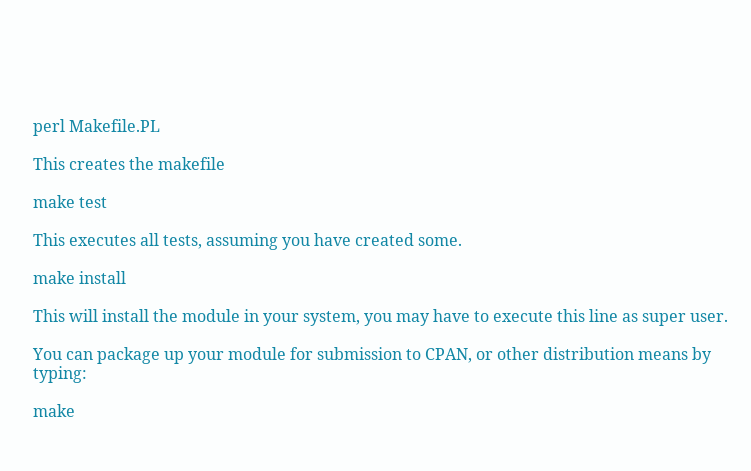perl Makefile.PL

This creates the makefile

make test

This executes all tests, assuming you have created some.

make install

This will install the module in your system, you may have to execute this line as super user.

You can package up your module for submission to CPAN, or other distribution means by typing:

make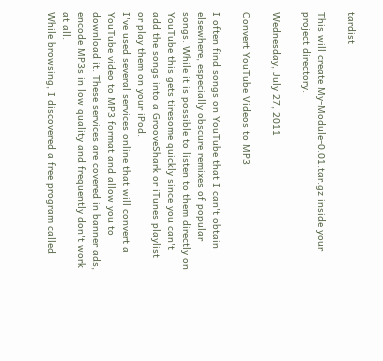tardist

This will create My-Module-0.01.tar.gz inside your project directory.

Wednesday, July 27, 2011

Convert YouTube Videos to MP3

I often find songs on YouTube that I can't obtain elsewhere, especially obscure remixes of popular songs. While it is possible to listen to them directly on YouTube this gets tiresome quickly since you can't add the songs into a GrooveShark or iTunes playlist or play them on your iPod.
I've used several services online that will convert a YouTube video to MP3 format and allow you to download it. These services are covered in banner ads, encode MP3s in low quality and frequently don't work at all.
While browsing, I discovered a free program called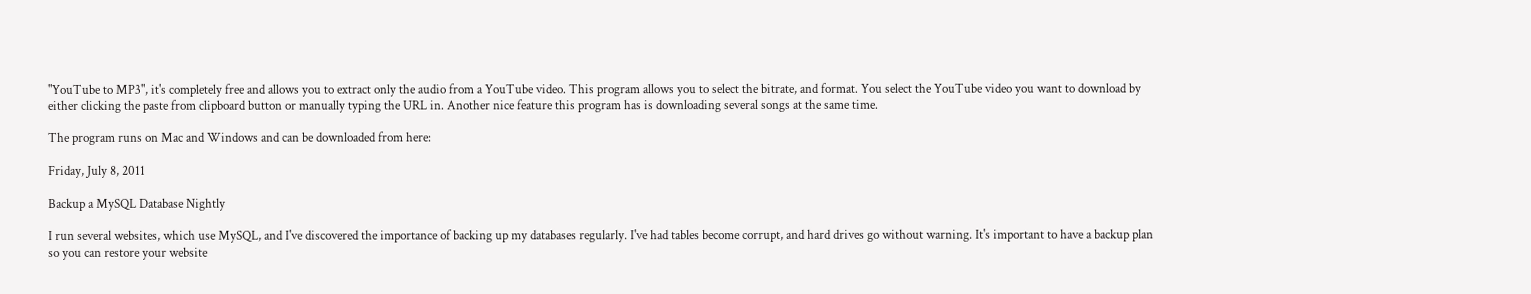"YouTube to MP3", it's completely free and allows you to extract only the audio from a YouTube video. This program allows you to select the bitrate, and format. You select the YouTube video you want to download by either clicking the paste from clipboard button or manually typing the URL in. Another nice feature this program has is downloading several songs at the same time.

The program runs on Mac and Windows and can be downloaded from here:

Friday, July 8, 2011

Backup a MySQL Database Nightly

I run several websites, which use MySQL, and I've discovered the importance of backing up my databases regularly. I've had tables become corrupt, and hard drives go without warning. It's important to have a backup plan so you can restore your website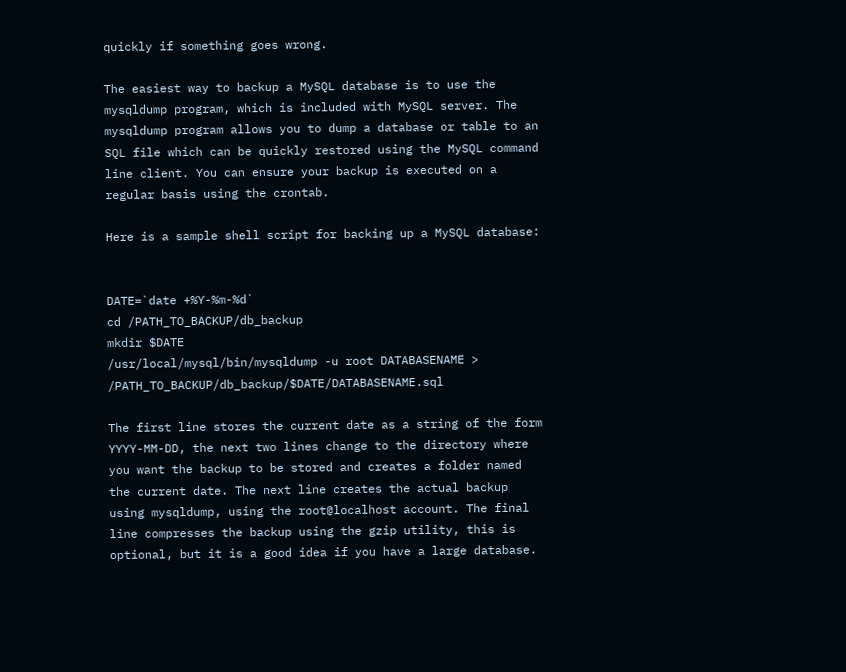quickly if something goes wrong.

The easiest way to backup a MySQL database is to use the mysqldump program, which is included with MySQL server. The mysqldump program allows you to dump a database or table to an SQL file which can be quickly restored using the MySQL command line client. You can ensure your backup is executed on a regular basis using the crontab.

Here is a sample shell script for backing up a MySQL database:


DATE=`date +%Y-%m-%d`
cd /PATH_TO_BACKUP/db_backup
mkdir $DATE
/usr/local/mysql/bin/mysqldump -u root DATABASENAME > /PATH_TO_BACKUP/db_backup/$DATE/DATABASENAME.sql

The first line stores the current date as a string of the form YYYY-MM-DD, the next two lines change to the directory where you want the backup to be stored and creates a folder named the current date. The next line creates the actual backup using mysqldump, using the root@localhost account. The final line compresses the backup using the gzip utility, this is optional, but it is a good idea if you have a large database.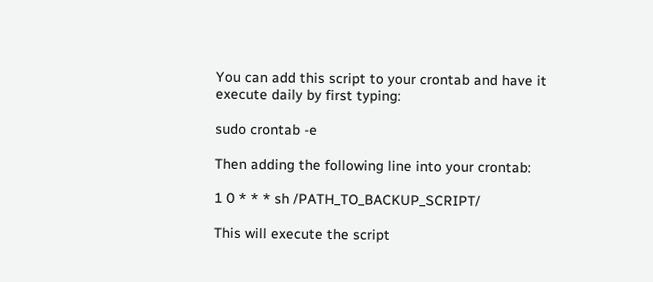You can add this script to your crontab and have it execute daily by first typing:

sudo crontab -e

Then adding the following line into your crontab:

1 0 * * * sh /PATH_TO_BACKUP_SCRIPT/

This will execute the script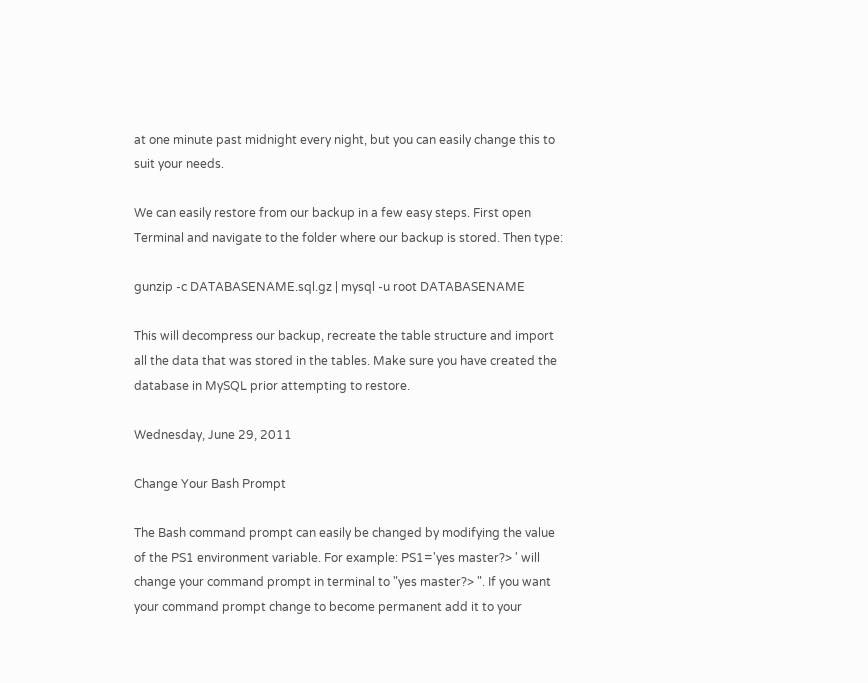at one minute past midnight every night, but you can easily change this to suit your needs.

We can easily restore from our backup in a few easy steps. First open Terminal and navigate to the folder where our backup is stored. Then type:

gunzip -c DATABASENAME.sql.gz | mysql -u root DATABASENAME

This will decompress our backup, recreate the table structure and import all the data that was stored in the tables. Make sure you have created the database in MySQL prior attempting to restore.

Wednesday, June 29, 2011

Change Your Bash Prompt

The Bash command prompt can easily be changed by modifying the value of the PS1 environment variable. For example: PS1='yes master?> ' will change your command prompt in terminal to "yes master?> ". If you want your command prompt change to become permanent add it to your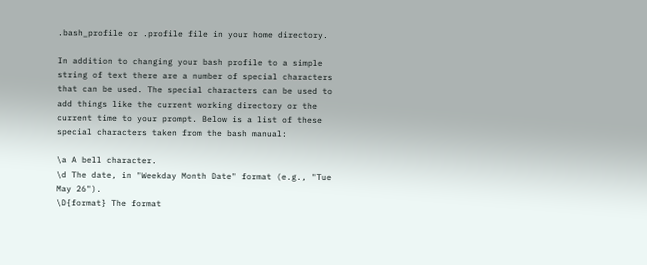.bash_profile or .profile file in your home directory.

In addition to changing your bash profile to a simple string of text there are a number of special characters that can be used. The special characters can be used to add things like the current working directory or the current time to your prompt. Below is a list of these special characters taken from the bash manual:

\a A bell character.
\d The date, in "Weekday Month Date" format (e.g., "Tue May 26").
\D{format} The format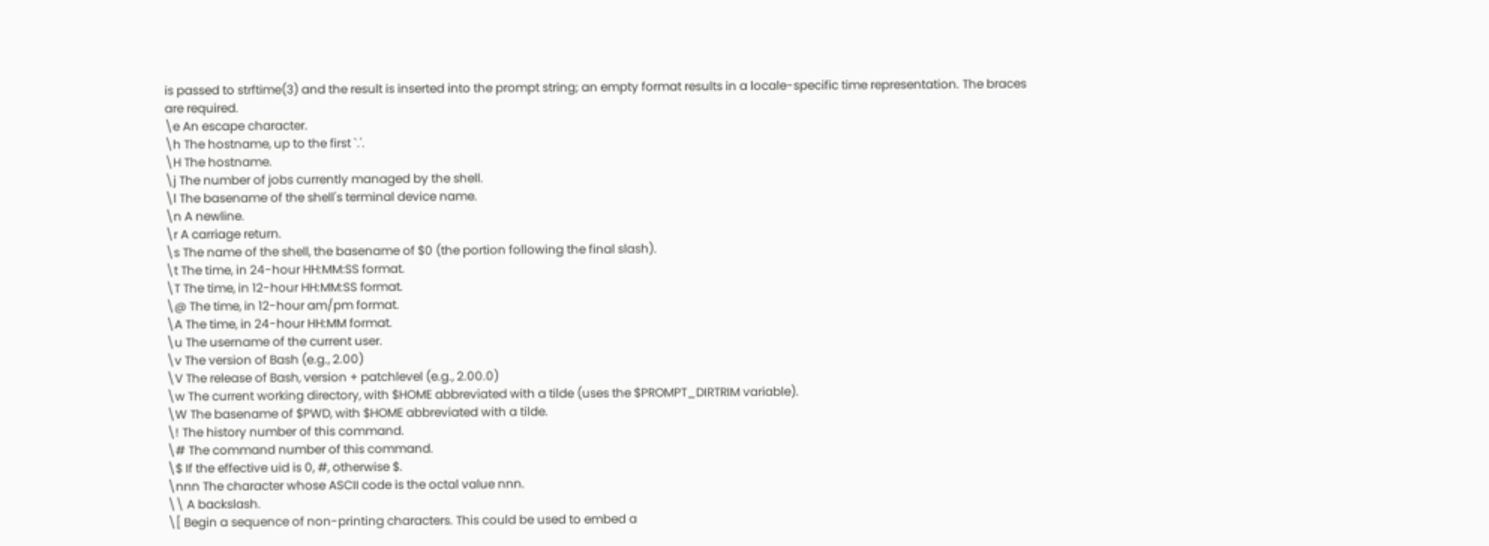is passed to strftime(3) and the result is inserted into the prompt string; an empty format results in a locale-specific time representation. The braces are required.
\e An escape character.
\h The hostname, up to the first `.'.
\H The hostname.
\j The number of jobs currently managed by the shell.
\l The basename of the shell's terminal device name.
\n A newline.
\r A carriage return.
\s The name of the shell, the basename of $0 (the portion following the final slash).
\t The time, in 24-hour HH:MM:SS format.
\T The time, in 12-hour HH:MM:SS format.
\@ The time, in 12-hour am/pm format.
\A The time, in 24-hour HH:MM format.
\u The username of the current user.
\v The version of Bash (e.g., 2.00)
\V The release of Bash, version + patchlevel (e.g., 2.00.0)
\w The current working directory, with $HOME abbreviated with a tilde (uses the $PROMPT_DIRTRIM variable).
\W The basename of $PWD, with $HOME abbreviated with a tilde.
\! The history number of this command.
\# The command number of this command.
\$ If the effective uid is 0, #, otherwise $.
\nnn The character whose ASCII code is the octal value nnn.
\\ A backslash.
\[ Begin a sequence of non-printing characters. This could be used to embed a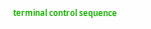terminal control sequence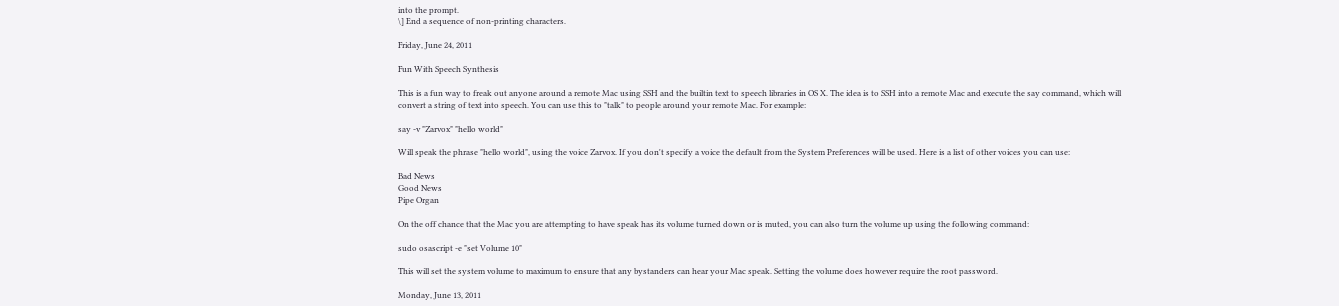into the prompt.
\] End a sequence of non-printing characters.

Friday, June 24, 2011

Fun With Speech Synthesis

This is a fun way to freak out anyone around a remote Mac using SSH and the builtin text to speech libraries in OS X. The idea is to SSH into a remote Mac and execute the say command, which will convert a string of text into speech. You can use this to "talk" to people around your remote Mac. For example:

say -v "Zarvox" "hello world"

Will speak the phrase "hello world", using the voice Zarvox. If you don't specify a voice the default from the System Preferences will be used. Here is a list of other voices you can use:

Bad News
Good News
Pipe Organ

On the off chance that the Mac you are attempting to have speak has its volume turned down or is muted, you can also turn the volume up using the following command:

sudo osascript -e "set Volume 10"

This will set the system volume to maximum to ensure that any bystanders can hear your Mac speak. Setting the volume does however require the root password.

Monday, June 13, 2011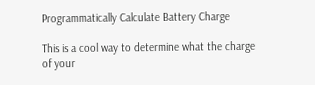Programmatically Calculate Battery Charge

This is a cool way to determine what the charge of your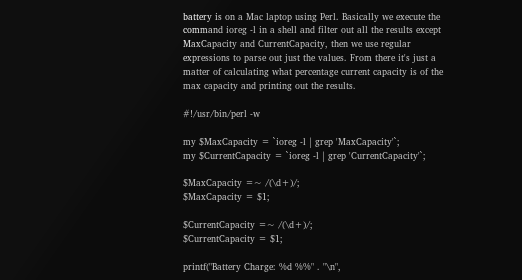battery is on a Mac laptop using Perl. Basically we execute the command ioreg -l in a shell and filter out all the results except MaxCapacity and CurrentCapacity, then we use regular expressions to parse out just the values. From there it's just a matter of calculating what percentage current capacity is of the max capacity and printing out the results.

#!/usr/bin/perl -w

my $MaxCapacity = `ioreg -l | grep 'MaxCapacity'`;
my $CurrentCapacity = `ioreg -l | grep 'CurrentCapacity'`;

$MaxCapacity =~ /(\d+)/;
$MaxCapacity = $1;

$CurrentCapacity =~ /(\d+)/;
$CurrentCapacity = $1;

printf("Battery Charge: %d %%" . "\n",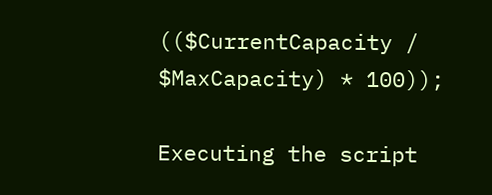(($CurrentCapacity / $MaxCapacity) * 100));

Executing the script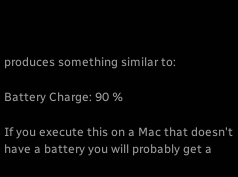produces something similar to:

Battery Charge: 90 %

If you execute this on a Mac that doesn't have a battery you will probably get a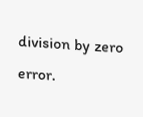division by zero error.